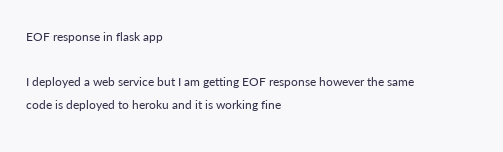EOF response in flask app

I deployed a web service but I am getting EOF response however the same code is deployed to heroku and it is working fine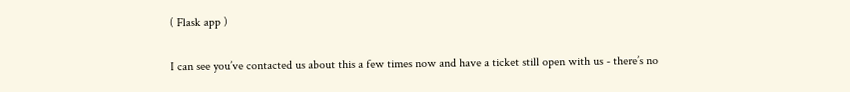( Flask app )

I can see you’ve contacted us about this a few times now and have a ticket still open with us - there’s no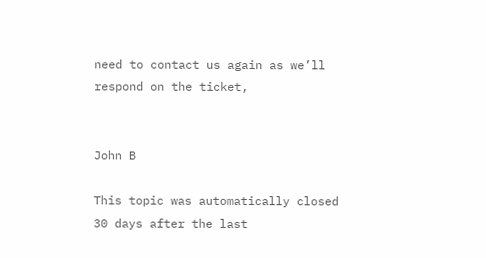need to contact us again as we’ll respond on the ticket,


John B

This topic was automatically closed 30 days after the last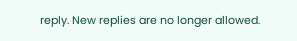reply. New replies are no longer allowed.